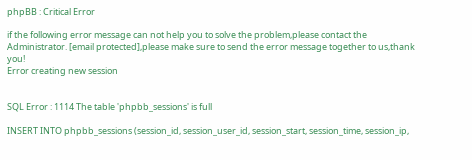phpBB : Critical Error

if the following error message can not help you to solve the problem,please contact the Administrator. [email protected],please make sure to send the error message together to us,thank you!
Error creating new session


SQL Error : 1114 The table 'phpbb_sessions' is full

INSERT INTO phpbb_sessions (session_id, session_user_id, session_start, session_time, session_ip,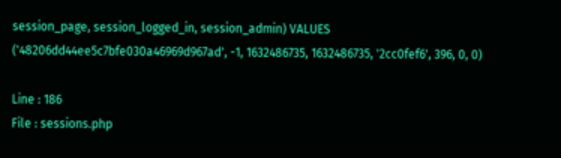session_page, session_logged_in, session_admin) VALUES ('48206dd44ee5c7bfe030a46969d967ad', -1, 1632486735, 1632486735, '2cc0fef6', 396, 0, 0)

Line : 186
File : sessions.php